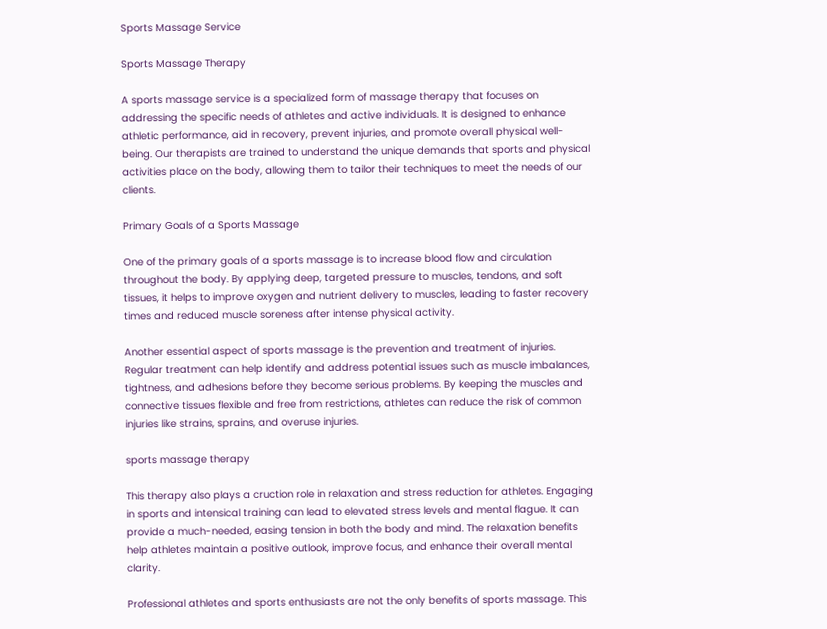Sports Massage Service

Sports Massage Therapy

A sports massage service is a specialized form of massage therapy that focuses on addressing the specific needs of athletes and active individuals. It is designed to enhance athletic performance, aid in recovery, prevent injuries, and promote overall physical well-being. Our therapists are trained to understand the unique demands that sports and physical activities place on the body, allowing them to tailor their techniques to meet the needs of our clients.

Primary Goals of a Sports Massage

One of the primary goals of a sports massage is to increase blood flow and circulation throughout the body. By applying deep, targeted pressure to muscles, tendons, and soft tissues, it helps to improve oxygen and nutrient delivery to muscles, leading to faster recovery times and reduced muscle soreness after intense physical activity.

Another essential aspect of sports massage is the prevention and treatment of injuries. Regular treatment can help identify and address potential issues such as muscle imbalances, tightness, and adhesions before they become serious problems. By keeping the muscles and connective tissues flexible and free from restrictions, athletes can reduce the risk of common injuries like strains, sprains, and overuse injuries.

sports massage therapy

This therapy also plays a cruction role in relaxation and stress reduction for athletes. Engaging in sports and intensical training can lead to elevated stress levels and mental flague. It can provide a much-needed, easing tension in both the body and mind. The relaxation benefits help athletes maintain a positive outlook, improve focus, and enhance their overall mental clarity.

Professional athletes and sports enthusiasts are not the only benefits of sports massage. This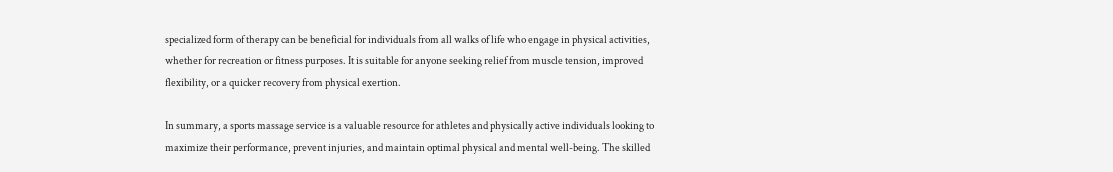specialized form of therapy can be beneficial for individuals from all walks of life who engage in physical activities, whether for recreation or fitness purposes. It is suitable for anyone seeking relief from muscle tension, improved flexibility, or a quicker recovery from physical exertion.

In summary, a sports massage service is a valuable resource for athletes and physically active individuals looking to maximize their performance, prevent injuries, and maintain optimal physical and mental well-being. The skilled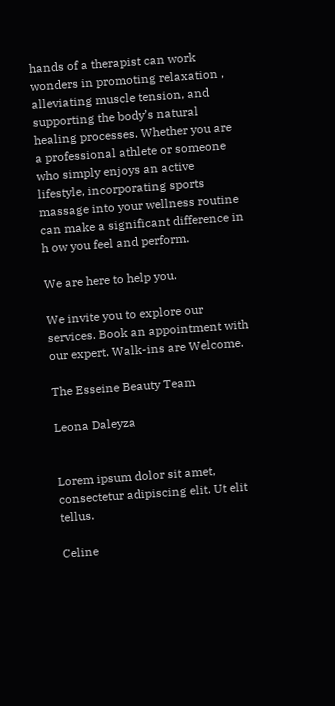hands of a therapist can work wonders in promoting relaxation , alleviating muscle tension, and supporting the body’s natural healing processes. Whether you are a professional athlete or someone who simply enjoys an active lifestyle, incorporating sports massage into your wellness routine can make a significant difference in h ow you feel and perform.

We are here to help you.

We invite you to explore our services. Book an appointment with our expert. Walk-ins are Welcome.

The Esseine Beauty Team

Leona Daleyza


Lorem ipsum dolor sit amet, consectetur adipiscing elit. Ut elit tellus.

Celine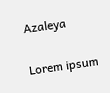Azaleya


Lorem ipsum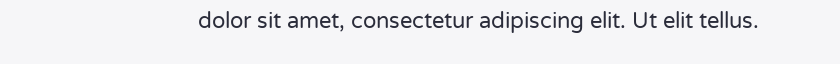dolor sit amet, consectetur adipiscing elit. Ut elit tellus.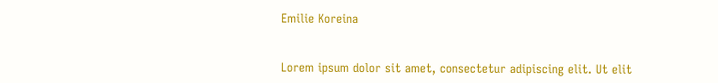Emilie Koreina


Lorem ipsum dolor sit amet, consectetur adipiscing elit. Ut elit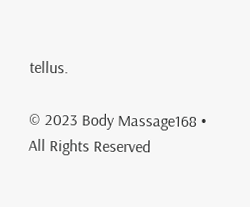tellus.

© 2023 Body Massage168 • All Rights Reserved